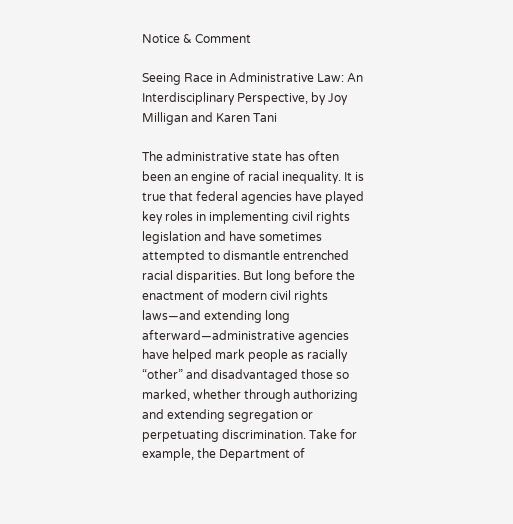Notice & Comment

Seeing Race in Administrative Law: An Interdisciplinary Perspective, by Joy Milligan and Karen Tani

The administrative state has often been an engine of racial inequality. It is true that federal agencies have played key roles in implementing civil rights legislation and have sometimes attempted to dismantle entrenched racial disparities. But long before the enactment of modern civil rights laws—and extending long afterward—administrative agencies have helped mark people as racially “other” and disadvantaged those so marked, whether through authorizing and extending segregation or perpetuating discrimination. Take for example, the Department of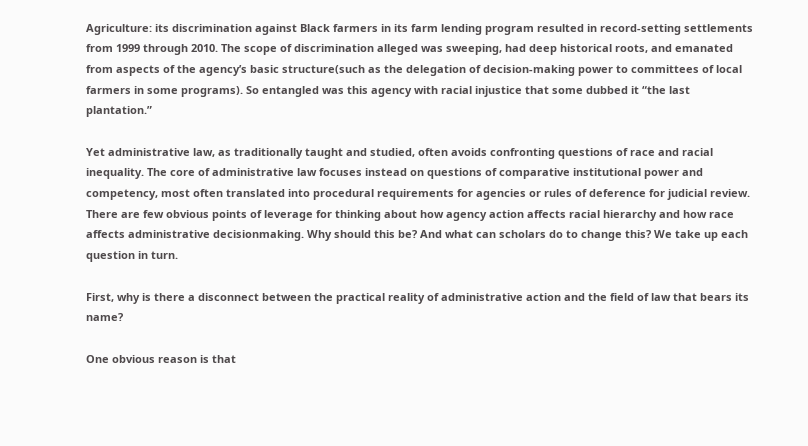Agriculture: its discrimination against Black farmers in its farm lending program resulted in record-setting settlements from 1999 through 2010. The scope of discrimination alleged was sweeping, had deep historical roots, and emanated from aspects of the agency’s basic structure(such as the delegation of decision-making power to committees of local farmers in some programs). So entangled was this agency with racial injustice that some dubbed it “the last plantation.”

Yet administrative law, as traditionally taught and studied, often avoids confronting questions of race and racial inequality. The core of administrative law focuses instead on questions of comparative institutional power and competency, most often translated into procedural requirements for agencies or rules of deference for judicial review. There are few obvious points of leverage for thinking about how agency action affects racial hierarchy and how race affects administrative decisionmaking. Why should this be? And what can scholars do to change this? We take up each question in turn.

First, why is there a disconnect between the practical reality of administrative action and the field of law that bears its name?

One obvious reason is that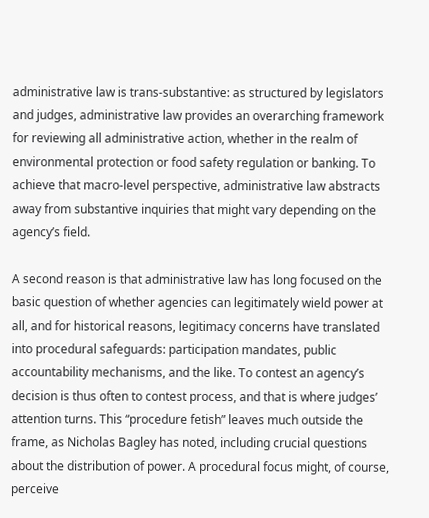administrative law is trans-substantive: as structured by legislators and judges, administrative law provides an overarching framework for reviewing all administrative action, whether in the realm of environmental protection or food safety regulation or banking. To achieve that macro-level perspective, administrative law abstracts away from substantive inquiries that might vary depending on the agency’s field.

A second reason is that administrative law has long focused on the basic question of whether agencies can legitimately wield power at all, and for historical reasons, legitimacy concerns have translated into procedural safeguards: participation mandates, public accountability mechanisms, and the like. To contest an agency’s decision is thus often to contest process, and that is where judges’ attention turns. This “procedure fetish” leaves much outside the frame, as Nicholas Bagley has noted, including crucial questions about the distribution of power. A procedural focus might, of course, perceive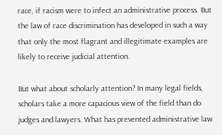race, if racism were to infect an administrative process. But the law of race discrimination has developed in such a way that only the most flagrant and illegitimate examples are likely to receive judicial attention.

But what about scholarly attention? In many legal fields, scholars take a more capacious view of the field than do judges and lawyers. What has prevented administrative law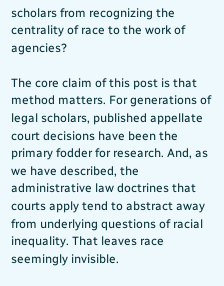scholars from recognizing the centrality of race to the work of agencies?

The core claim of this post is that method matters. For generations of legal scholars, published appellate court decisions have been the primary fodder for research. And, as we have described, the administrative law doctrines that courts apply tend to abstract away from underlying questions of racial inequality. That leaves race seemingly invisible.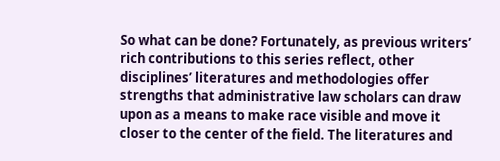So what can be done? Fortunately, as previous writers’ rich contributions to this series reflect, other disciplines’ literatures and methodologies offer strengths that administrative law scholars can draw upon as a means to make race visible and move it closer to the center of the field. The literatures and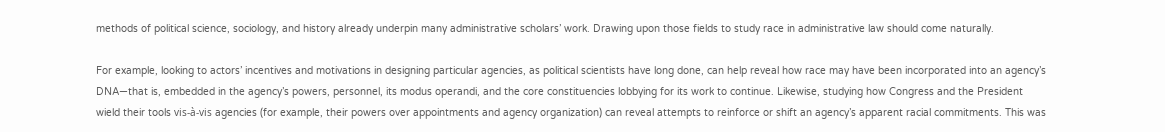methods of political science, sociology, and history already underpin many administrative scholars’ work. Drawing upon those fields to study race in administrative law should come naturally.

For example, looking to actors’ incentives and motivations in designing particular agencies, as political scientists have long done, can help reveal how race may have been incorporated into an agency’s DNA—that is, embedded in the agency’s powers, personnel, its modus operandi, and the core constituencies lobbying for its work to continue. Likewise, studying how Congress and the President wield their tools vis-à-vis agencies (for example, their powers over appointments and agency organization) can reveal attempts to reinforce or shift an agency’s apparent racial commitments. This was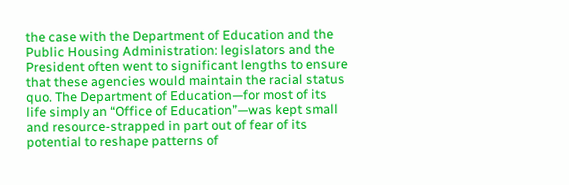the case with the Department of Education and the Public Housing Administration: legislators and the President often went to significant lengths to ensure that these agencies would maintain the racial status quo. The Department of Education—for most of its life simply an “Office of Education”—was kept small and resource-strapped in part out of fear of its potential to reshape patterns of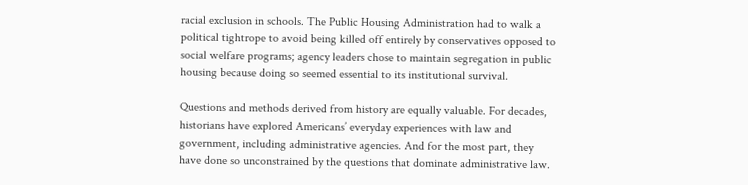racial exclusion in schools. The Public Housing Administration had to walk a political tightrope to avoid being killed off entirely by conservatives opposed to social welfare programs; agency leaders chose to maintain segregation in public housing because doing so seemed essential to its institutional survival.

Questions and methods derived from history are equally valuable. For decades, historians have explored Americans’ everyday experiences with law and government, including administrative agencies. And for the most part, they have done so unconstrained by the questions that dominate administrative law.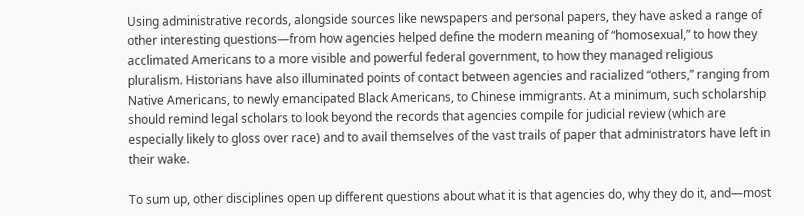Using administrative records, alongside sources like newspapers and personal papers, they have asked a range of other interesting questions—from how agencies helped define the modern meaning of “homosexual,” to how they acclimated Americans to a more visible and powerful federal government, to how they managed religious pluralism. Historians have also illuminated points of contact between agencies and racialized “others,” ranging from Native Americans, to newly emancipated Black Americans, to Chinese immigrants. At a minimum, such scholarship should remind legal scholars to look beyond the records that agencies compile for judicial review (which are especially likely to gloss over race) and to avail themselves of the vast trails of paper that administrators have left in their wake.

To sum up, other disciplines open up different questions about what it is that agencies do, why they do it, and—most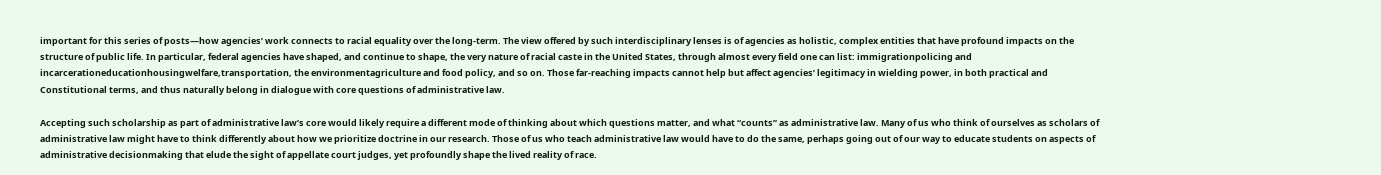important for this series of posts—how agencies’ work connects to racial equality over the long-term. The view offered by such interdisciplinary lenses is of agencies as holistic, complex entities that have profound impacts on the structure of public life. In particular, federal agencies have shaped, and continue to shape, the very nature of racial caste in the United States, through almost every field one can list: immigrationpolicing and incarcerationeducationhousingwelfare,transportation, the environmentagriculture and food policy, and so on. Those far-reaching impacts cannot help but affect agencies’ legitimacy in wielding power, in both practical and Constitutional terms, and thus naturally belong in dialogue with core questions of administrative law.

Accepting such scholarship as part of administrative law’s core would likely require a different mode of thinking about which questions matter, and what “counts” as administrative law. Many of us who think of ourselves as scholars of administrative law might have to think differently about how we prioritize doctrine in our research. Those of us who teach administrative law would have to do the same, perhaps going out of our way to educate students on aspects of administrative decisionmaking that elude the sight of appellate court judges, yet profoundly shape the lived reality of race.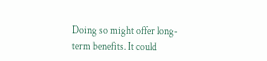Doing so might offer long-term benefits. It could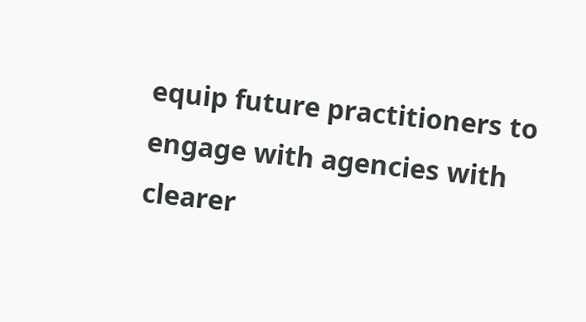equip future practitioners to engage with agencies with clearer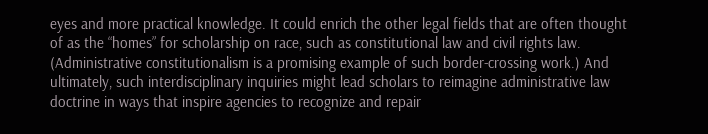eyes and more practical knowledge. It could enrich the other legal fields that are often thought of as the “homes” for scholarship on race, such as constitutional law and civil rights law. (Administrative constitutionalism is a promising example of such border-crossing work.) And ultimately, such interdisciplinary inquiries might lead scholars to reimagine administrative law doctrine in ways that inspire agencies to recognize and repair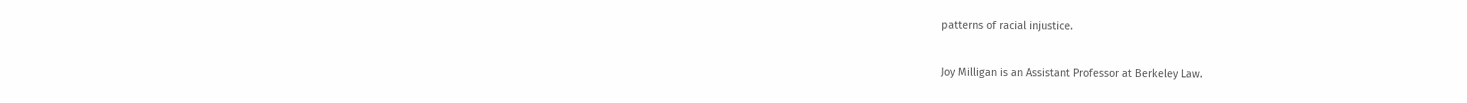patterns of racial injustice.

Joy Milligan is an Assistant Professor at Berkeley Law.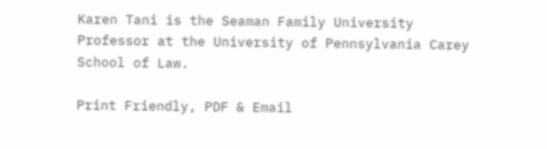Karen Tani is the Seaman Family University Professor at the University of Pennsylvania Carey School of Law.

Print Friendly, PDF & Email